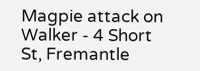Magpie attack on Walker - 4 Short St, Fremantle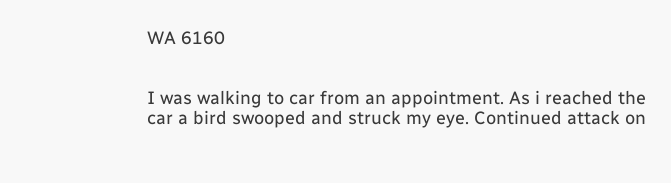WA 6160


I was walking to car from an appointment. As i reached the car a bird swooped and struck my eye. Continued attack on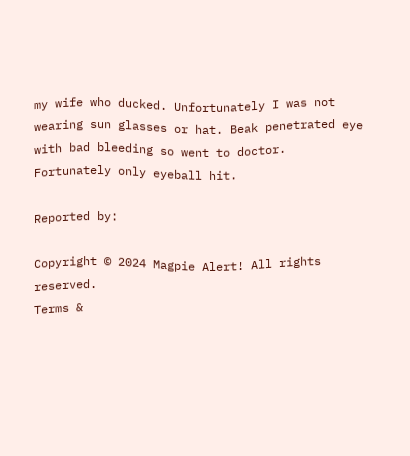my wife who ducked. Unfortunately I was not wearing sun glasses or hat. Beak penetrated eye with bad bleeding so went to doctor. Fortunately only eyeball hit.

Reported by:

Copyright © 2024 Magpie Alert! All rights reserved.
Terms &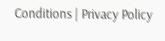Conditions | Privacy Policy